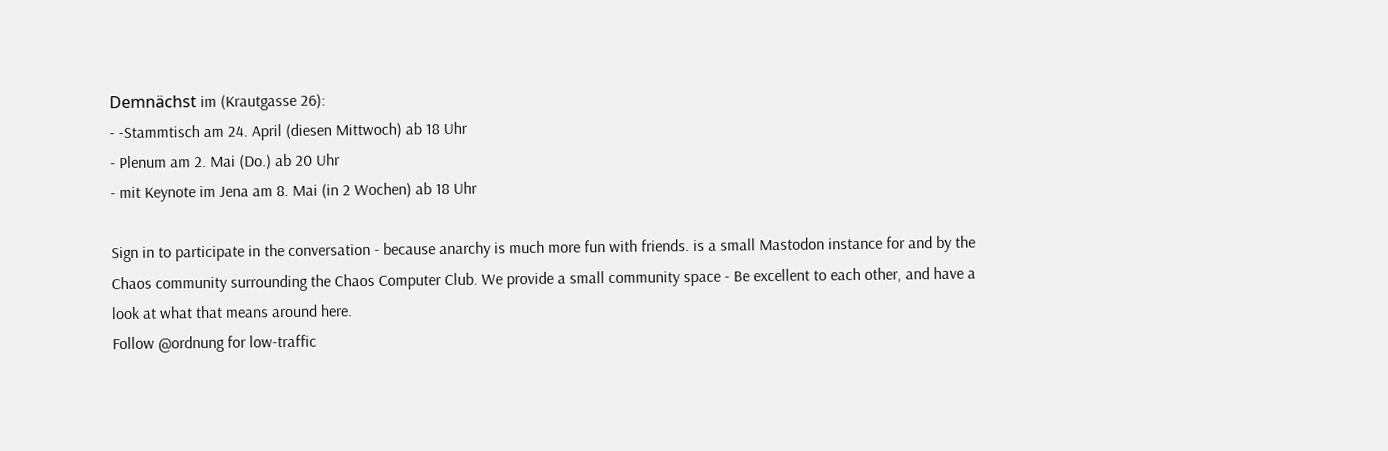Demnächst im (Krautgasse 26):
- -Stammtisch am 24. April (diesen Mittwoch) ab 18 Uhr
- Plenum am 2. Mai (Do.) ab 20 Uhr
- mit Keynote im Jena am 8. Mai (in 2 Wochen) ab 18 Uhr

Sign in to participate in the conversation - because anarchy is much more fun with friends. is a small Mastodon instance for and by the Chaos community surrounding the Chaos Computer Club. We provide a small community space - Be excellent to each other, and have a look at what that means around here.
Follow @ordnung for low-traffic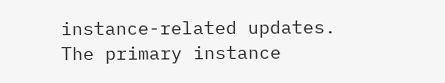instance-related updates.
The primary instance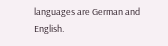languages are German and English.